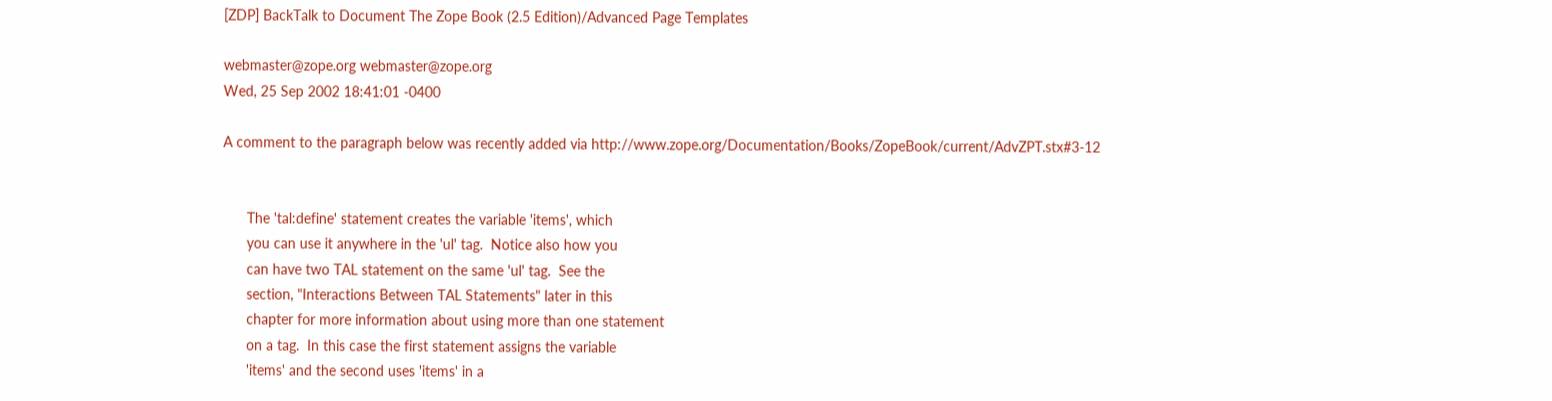[ZDP] BackTalk to Document The Zope Book (2.5 Edition)/Advanced Page Templates

webmaster@zope.org webmaster@zope.org
Wed, 25 Sep 2002 18:41:01 -0400

A comment to the paragraph below was recently added via http://www.zope.org/Documentation/Books/ZopeBook/current/AdvZPT.stx#3-12


      The 'tal:define' statement creates the variable 'items', which
      you can use it anywhere in the 'ul' tag.  Notice also how you
      can have two TAL statement on the same 'ul' tag.  See the
      section, "Interactions Between TAL Statements" later in this
      chapter for more information about using more than one statement
      on a tag.  In this case the first statement assigns the variable
      'items' and the second uses 'items' in a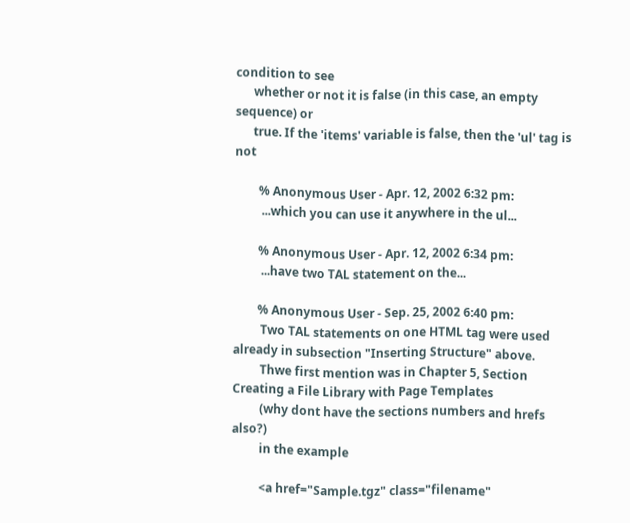condition to see
      whether or not it is false (in this case, an empty sequence) or
      true. If the 'items' variable is false, then the 'ul' tag is not

        % Anonymous User - Apr. 12, 2002 6:32 pm:
         ...which you can use it anywhere in the ul...

        % Anonymous User - Apr. 12, 2002 6:34 pm:
         ...have two TAL statement on the...

        % Anonymous User - Sep. 25, 2002 6:40 pm:
         Two TAL statements on one HTML tag were used already in subsection "Inserting Structure" above.
         Thwe first mention was in Chapter 5, Section Creating a File Library with Page Templates
         (why dont have the sections numbers and hrefs also?)
         in the example

         <a href="Sample.tgz" class="filename"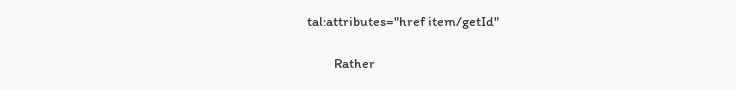tal:attributes="href item/getId"

         Rather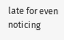late for even noticing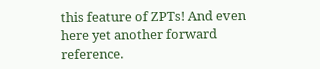this feature of ZPTs! And even here yet another forward reference.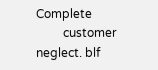Complete
         customer neglect. blf